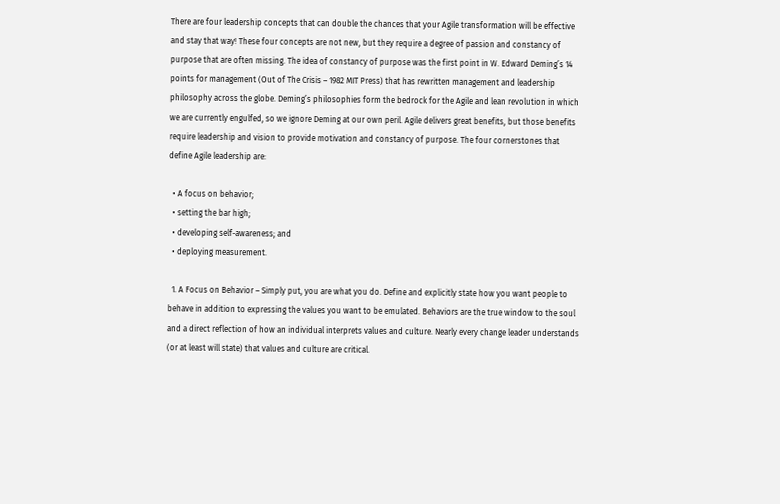There are four leadership concepts that can double the chances that your Agile transformation will be effective and stay that way! These four concepts are not new, but they require a degree of passion and constancy of purpose that are often missing. The idea of constancy of purpose was the first point in W. Edward Deming’s 14 points for management (Out of The Crisis – 1982 MIT Press) that has rewritten management and leadership philosophy across the globe. Deming’s philosophies form the bedrock for the Agile and lean revolution in which we are currently engulfed, so we ignore Deming at our own peril. Agile delivers great benefits, but those benefits require leadership and vision to provide motivation and constancy of purpose. The four cornerstones that define Agile leadership are:

  • A focus on behavior;
  • setting the bar high;
  • developing self-awareness; and
  • deploying measurement.

  1. A Focus on Behavior – Simply put, you are what you do. Define and explicitly state how you want people to behave in addition to expressing the values you want to be emulated. Behaviors are the true window to the soul and a direct reflection of how an individual interprets values and culture. Nearly every change leader understands (or at least will state) that values and culture are critical.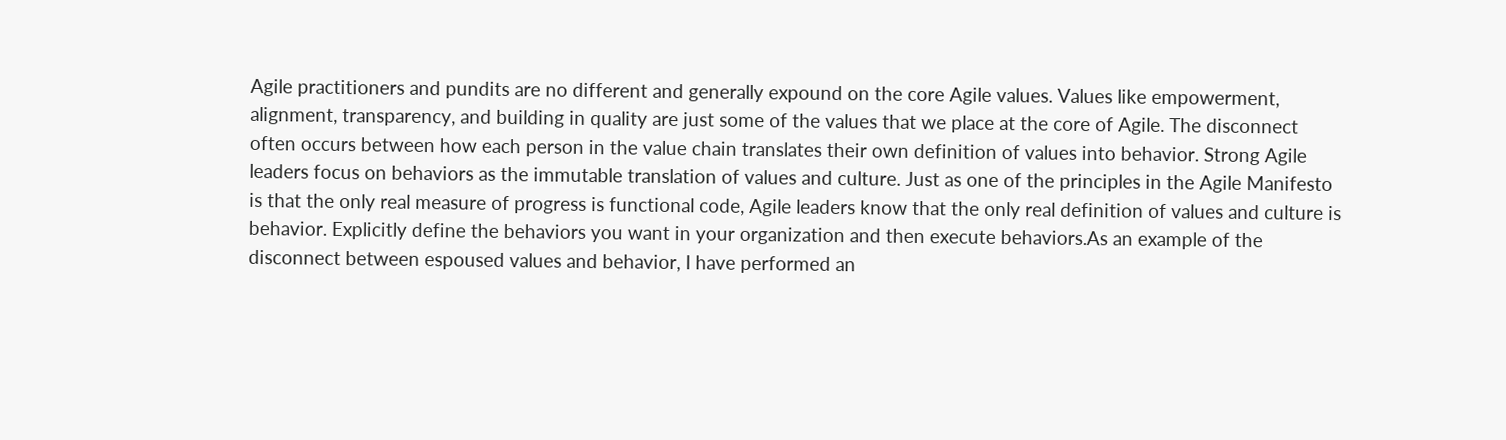Agile practitioners and pundits are no different and generally expound on the core Agile values. Values like empowerment, alignment, transparency, and building in quality are just some of the values that we place at the core of Agile. The disconnect often occurs between how each person in the value chain translates their own definition of values into behavior. Strong Agile leaders focus on behaviors as the immutable translation of values and culture. Just as one of the principles in the Agile Manifesto is that the only real measure of progress is functional code, Agile leaders know that the only real definition of values and culture is behavior. Explicitly define the behaviors you want in your organization and then execute behaviors.As an example of the disconnect between espoused values and behavior, I have performed an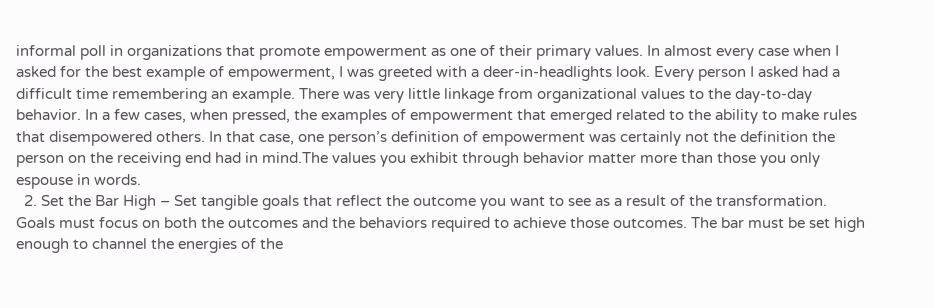informal poll in organizations that promote empowerment as one of their primary values. In almost every case when I asked for the best example of empowerment, I was greeted with a deer-in-headlights look. Every person I asked had a difficult time remembering an example. There was very little linkage from organizational values to the day-to-day behavior. In a few cases, when pressed, the examples of empowerment that emerged related to the ability to make rules that disempowered others. In that case, one person’s definition of empowerment was certainly not the definition the person on the receiving end had in mind.The values you exhibit through behavior matter more than those you only espouse in words.
  2. Set the Bar High – Set tangible goals that reflect the outcome you want to see as a result of the transformation. Goals must focus on both the outcomes and the behaviors required to achieve those outcomes. The bar must be set high enough to channel the energies of the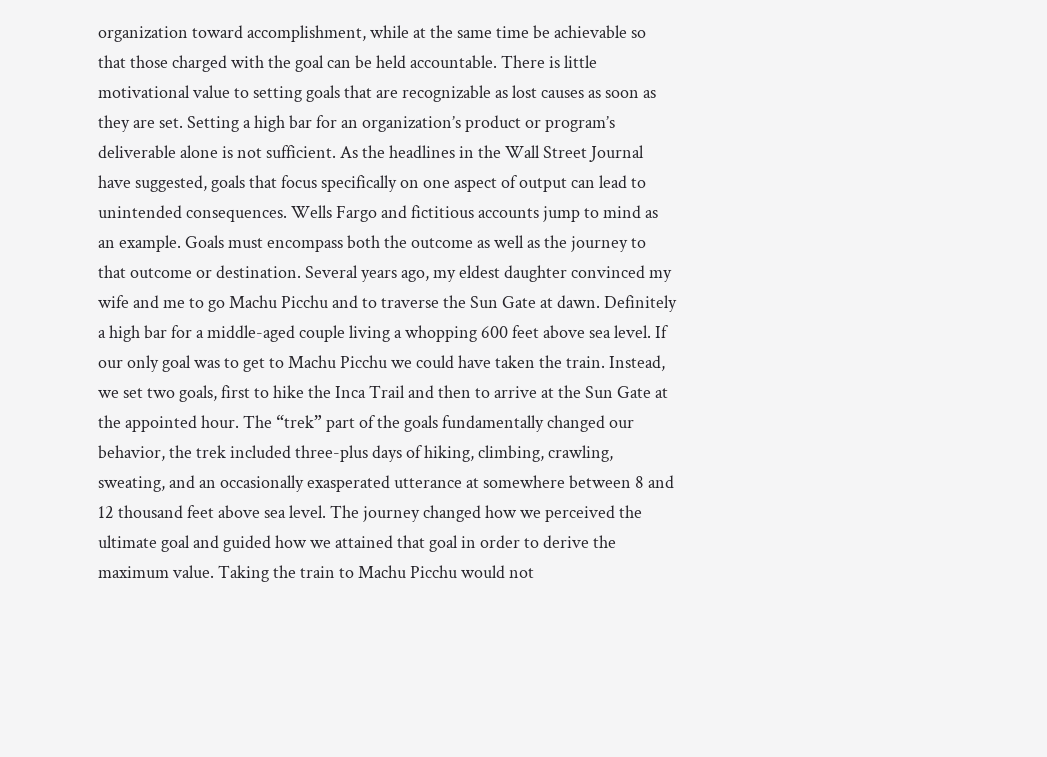organization toward accomplishment, while at the same time be achievable so that those charged with the goal can be held accountable. There is little motivational value to setting goals that are recognizable as lost causes as soon as they are set. Setting a high bar for an organization’s product or program’s deliverable alone is not sufficient. As the headlines in the Wall Street Journal have suggested, goals that focus specifically on one aspect of output can lead to unintended consequences. Wells Fargo and fictitious accounts jump to mind as an example. Goals must encompass both the outcome as well as the journey to that outcome or destination. Several years ago, my eldest daughter convinced my wife and me to go Machu Picchu and to traverse the Sun Gate at dawn. Definitely a high bar for a middle-aged couple living a whopping 600 feet above sea level. If our only goal was to get to Machu Picchu we could have taken the train. Instead, we set two goals, first to hike the Inca Trail and then to arrive at the Sun Gate at the appointed hour. The “trek” part of the goals fundamentally changed our behavior, the trek included three-plus days of hiking, climbing, crawling, sweating, and an occasionally exasperated utterance at somewhere between 8 and 12 thousand feet above sea level. The journey changed how we perceived the ultimate goal and guided how we attained that goal in order to derive the maximum value. Taking the train to Machu Picchu would not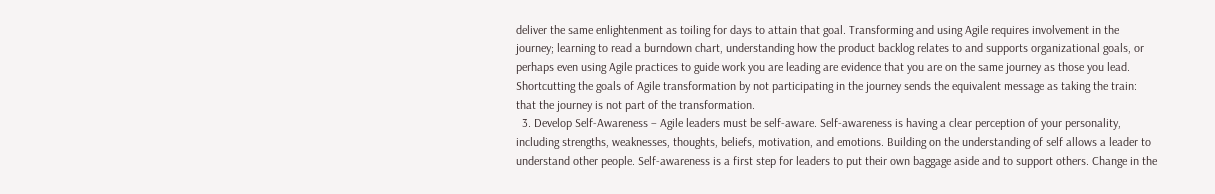deliver the same enlightenment as toiling for days to attain that goal. Transforming and using Agile requires involvement in the journey; learning to read a burndown chart, understanding how the product backlog relates to and supports organizational goals, or perhaps even using Agile practices to guide work you are leading are evidence that you are on the same journey as those you lead. Shortcutting the goals of Agile transformation by not participating in the journey sends the equivalent message as taking the train: that the journey is not part of the transformation.
  3. Develop Self-Awareness – Agile leaders must be self-aware. Self-awareness is having a clear perception of your personality, including strengths, weaknesses, thoughts, beliefs, motivation, and emotions. Building on the understanding of self allows a leader to understand other people. Self-awareness is a first step for leaders to put their own baggage aside and to support others. Change in the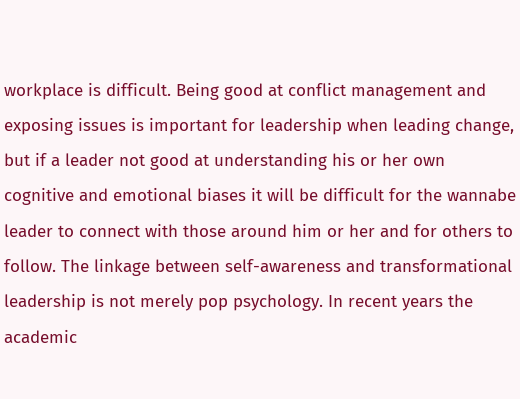workplace is difficult. Being good at conflict management and exposing issues is important for leadership when leading change, but if a leader not good at understanding his or her own cognitive and emotional biases it will be difficult for the wannabe leader to connect with those around him or her and for others to follow. The linkage between self-awareness and transformational leadership is not merely pop psychology. In recent years the academic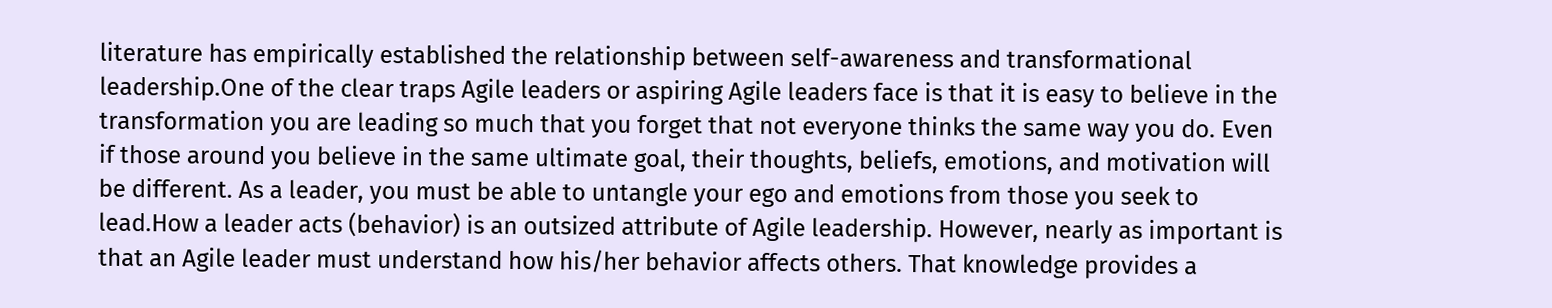literature has empirically established the relationship between self-awareness and transformational leadership.One of the clear traps Agile leaders or aspiring Agile leaders face is that it is easy to believe in the transformation you are leading so much that you forget that not everyone thinks the same way you do. Even if those around you believe in the same ultimate goal, their thoughts, beliefs, emotions, and motivation will be different. As a leader, you must be able to untangle your ego and emotions from those you seek to lead.How a leader acts (behavior) is an outsized attribute of Agile leadership. However, nearly as important is that an Agile leader must understand how his/her behavior affects others. That knowledge provides a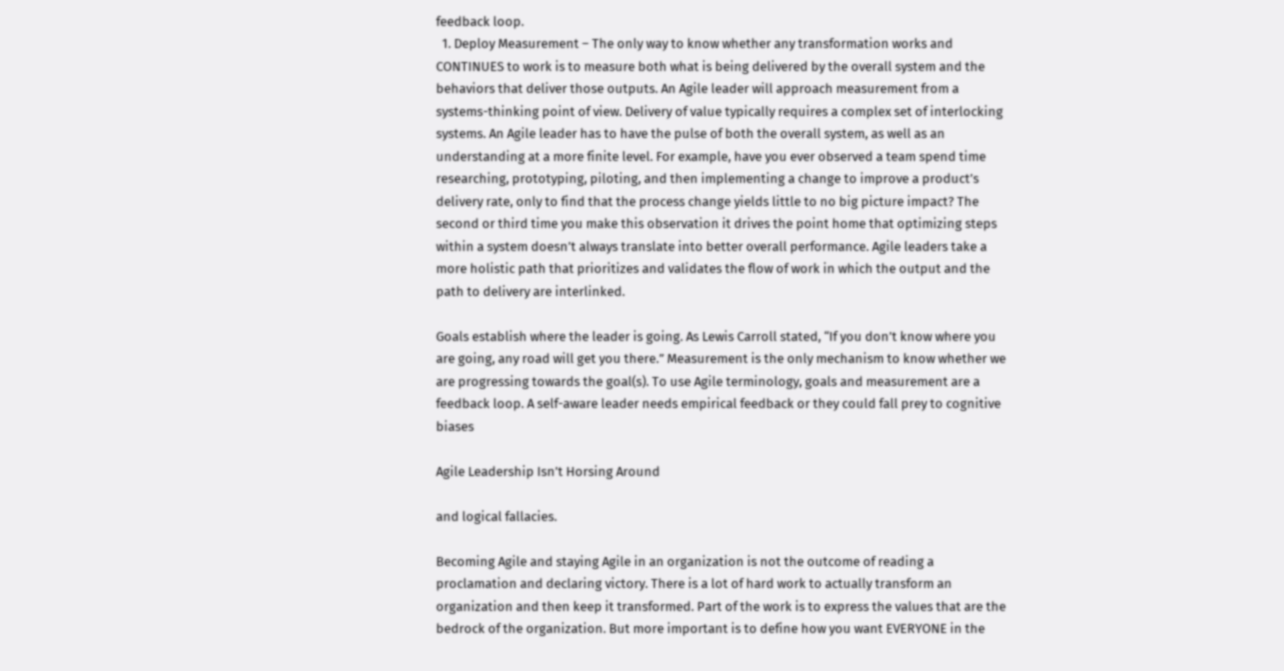feedback loop.
  1. Deploy Measurement – The only way to know whether any transformation works and CONTINUES to work is to measure both what is being delivered by the overall system and the behaviors that deliver those outputs. An Agile leader will approach measurement from a systems-thinking point of view. Delivery of value typically requires a complex set of interlocking systems. An Agile leader has to have the pulse of both the overall system, as well as an understanding at a more finite level. For example, have you ever observed a team spend time researching, prototyping, piloting, and then implementing a change to improve a product’s delivery rate, only to find that the process change yields little to no big picture impact? The second or third time you make this observation it drives the point home that optimizing steps within a system doesn’t always translate into better overall performance. Agile leaders take a more holistic path that prioritizes and validates the flow of work in which the output and the path to delivery are interlinked.

Goals establish where the leader is going. As Lewis Carroll stated, “If you don’t know where you are going, any road will get you there.” Measurement is the only mechanism to know whether we are progressing towards the goal(s). To use Agile terminology, goals and measurement are a feedback loop. A self-aware leader needs empirical feedback or they could fall prey to cognitive biases

Agile Leadership Isn’t Horsing Around

and logical fallacies.

Becoming Agile and staying Agile in an organization is not the outcome of reading a proclamation and declaring victory. There is a lot of hard work to actually transform an organization and then keep it transformed. Part of the work is to express the values that are the bedrock of the organization. But more important is to define how you want EVERYONE in the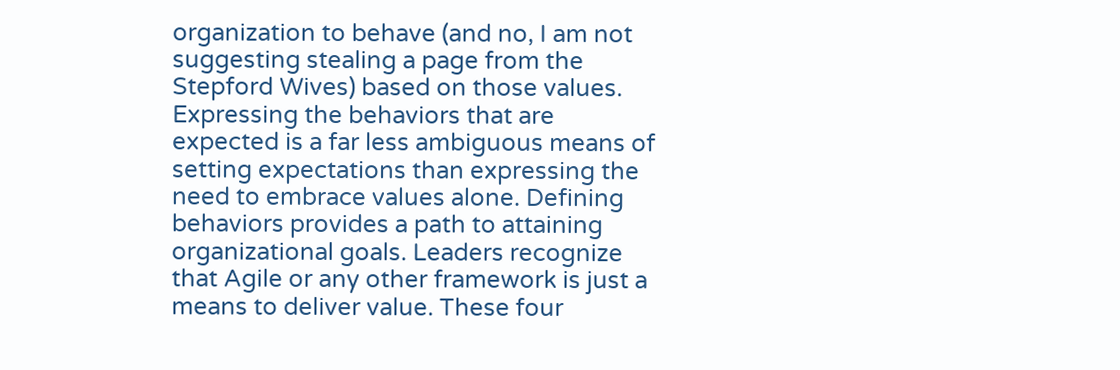organization to behave (and no, I am not suggesting stealing a page from the Stepford Wives) based on those values. Expressing the behaviors that are expected is a far less ambiguous means of setting expectations than expressing the need to embrace values alone. Defining behaviors provides a path to attaining organizational goals. Leaders recognize that Agile or any other framework is just a means to deliver value. These four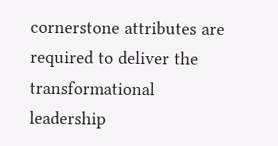cornerstone attributes are required to deliver the transformational leadership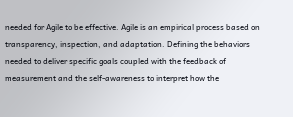needed for Agile to be effective. Agile is an empirical process based on transparency, inspection, and adaptation. Defining the behaviors needed to deliver specific goals coupled with the feedback of measurement and the self-awareness to interpret how the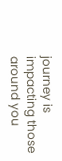journey is impacting those around you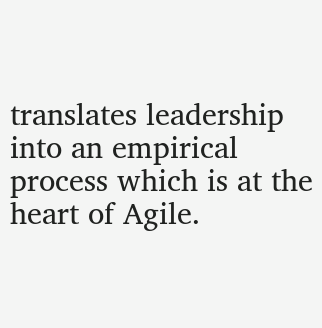translates leadership into an empirical process which is at the heart of Agile.